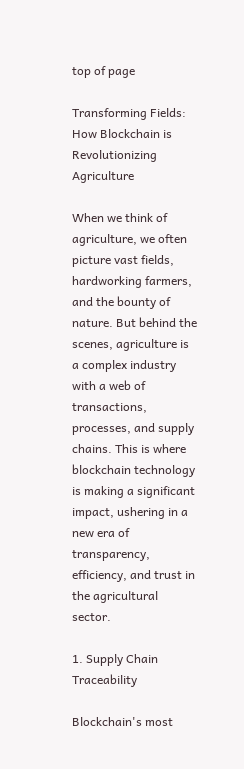top of page

Transforming Fields: How Blockchain is Revolutionizing Agriculture

When we think of agriculture, we often picture vast fields, hardworking farmers, and the bounty of nature. But behind the scenes, agriculture is a complex industry with a web of transactions, processes, and supply chains. This is where blockchain technology is making a significant impact, ushering in a new era of transparency, efficiency, and trust in the agricultural sector.

1. Supply Chain Traceability

Blockchain's most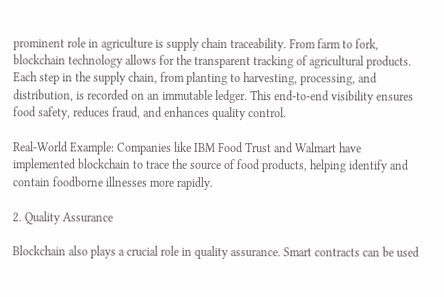prominent role in agriculture is supply chain traceability. From farm to fork, blockchain technology allows for the transparent tracking of agricultural products. Each step in the supply chain, from planting to harvesting, processing, and distribution, is recorded on an immutable ledger. This end-to-end visibility ensures food safety, reduces fraud, and enhances quality control.

Real-World Example: Companies like IBM Food Trust and Walmart have implemented blockchain to trace the source of food products, helping identify and contain foodborne illnesses more rapidly.

2. Quality Assurance

Blockchain also plays a crucial role in quality assurance. Smart contracts can be used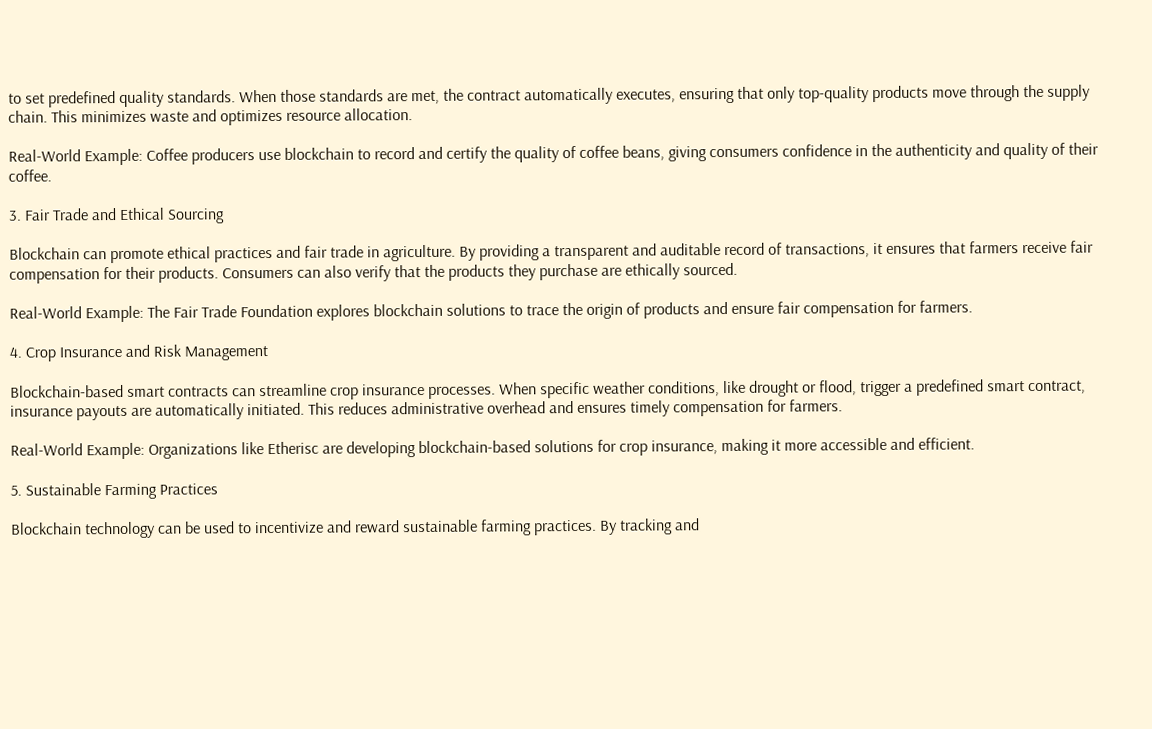to set predefined quality standards. When those standards are met, the contract automatically executes, ensuring that only top-quality products move through the supply chain. This minimizes waste and optimizes resource allocation.

Real-World Example: Coffee producers use blockchain to record and certify the quality of coffee beans, giving consumers confidence in the authenticity and quality of their coffee.

3. Fair Trade and Ethical Sourcing

Blockchain can promote ethical practices and fair trade in agriculture. By providing a transparent and auditable record of transactions, it ensures that farmers receive fair compensation for their products. Consumers can also verify that the products they purchase are ethically sourced.

Real-World Example: The Fair Trade Foundation explores blockchain solutions to trace the origin of products and ensure fair compensation for farmers.

4. Crop Insurance and Risk Management

Blockchain-based smart contracts can streamline crop insurance processes. When specific weather conditions, like drought or flood, trigger a predefined smart contract, insurance payouts are automatically initiated. This reduces administrative overhead and ensures timely compensation for farmers.

Real-World Example: Organizations like Etherisc are developing blockchain-based solutions for crop insurance, making it more accessible and efficient.

5. Sustainable Farming Practices

Blockchain technology can be used to incentivize and reward sustainable farming practices. By tracking and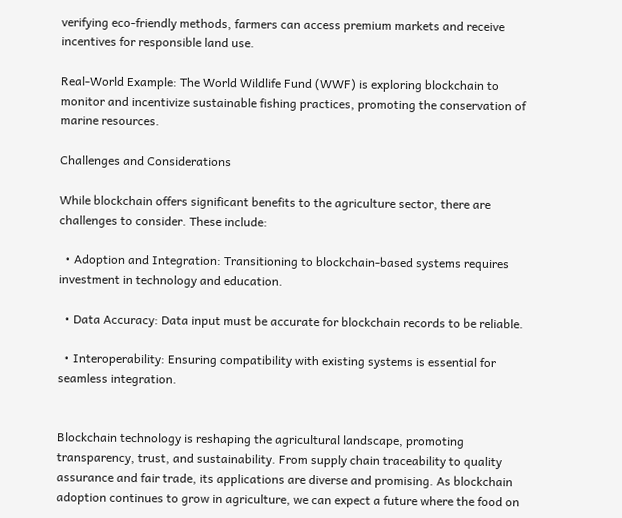verifying eco-friendly methods, farmers can access premium markets and receive incentives for responsible land use.

Real-World Example: The World Wildlife Fund (WWF) is exploring blockchain to monitor and incentivize sustainable fishing practices, promoting the conservation of marine resources.

Challenges and Considerations

While blockchain offers significant benefits to the agriculture sector, there are challenges to consider. These include:

  • Adoption and Integration: Transitioning to blockchain-based systems requires investment in technology and education.

  • Data Accuracy: Data input must be accurate for blockchain records to be reliable.

  • Interoperability: Ensuring compatibility with existing systems is essential for seamless integration.


Blockchain technology is reshaping the agricultural landscape, promoting transparency, trust, and sustainability. From supply chain traceability to quality assurance and fair trade, its applications are diverse and promising. As blockchain adoption continues to grow in agriculture, we can expect a future where the food on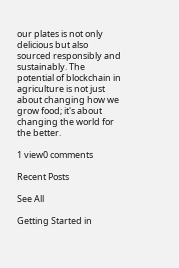our plates is not only delicious but also sourced responsibly and sustainably. The potential of blockchain in agriculture is not just about changing how we grow food; it's about changing the world for the better.

1 view0 comments

Recent Posts

See All

Getting Started in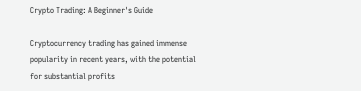Crypto Trading: A Beginner's Guide

Cryptocurrency trading has gained immense popularity in recent years, with the potential for substantial profits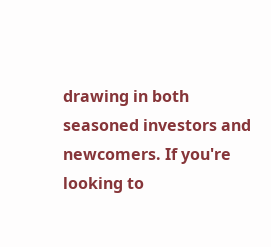drawing in both seasoned investors and newcomers. If you're looking to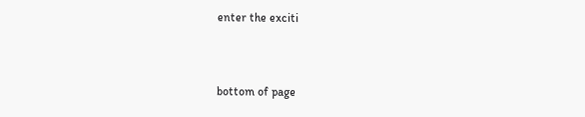enter the exciti


bottom of page